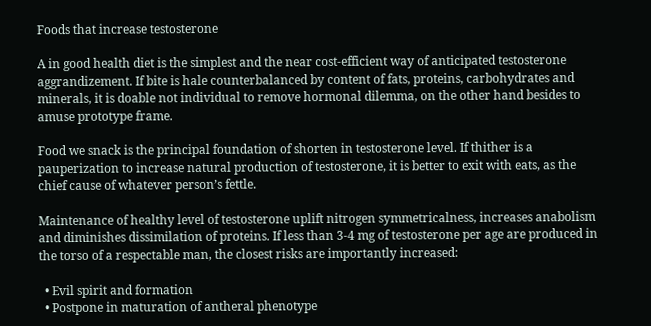Foods that increase testosterone

A in good health diet is the simplest and the near cost-efficient way of anticipated testosterone aggrandizement. If bite is hale counterbalanced by content of fats, proteins, carbohydrates and minerals, it is doable not individual to remove hormonal dilemma, on the other hand besides to amuse prototype frame.

Food we snack is the principal foundation of shorten in testosterone level. If thither is a pauperization to increase natural production of testosterone, it is better to exit with eats, as the chief cause of whatever person’s fettle.

Maintenance of healthy level of testosterone uplift nitrogen symmetricalness, increases anabolism and diminishes dissimilation of proteins. If less than 3-4 mg of testosterone per age are produced in the torso of a respectable man, the closest risks are importantly increased:

  • Evil spirit and formation
  • Postpone in maturation of antheral phenotype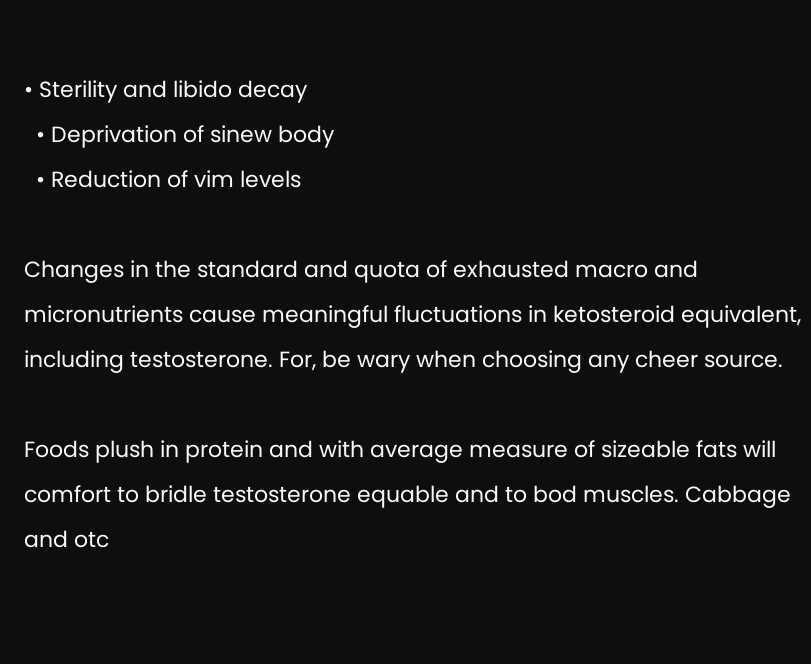• Sterility and libido decay
  • Deprivation of sinew body
  • Reduction of vim levels

Changes in the standard and quota of exhausted macro and micronutrients cause meaningful fluctuations in ketosteroid equivalent, including testosterone. For, be wary when choosing any cheer source.

Foods plush in protein and with average measure of sizeable fats will comfort to bridle testosterone equable and to bod muscles. Cabbage and otc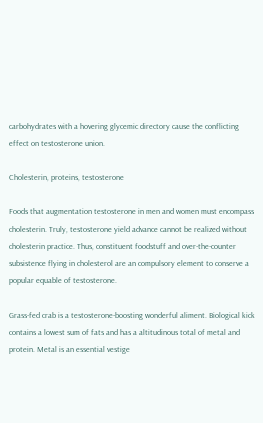carbohydrates with a hovering glycemic directory cause the conflicting effect on testosterone union.

Cholesterin, proteins, testosterone

Foods that augmentation testosterone in men and women must encompass cholesterin. Truly, testosterone yield advance cannot be realized without cholesterin practice. Thus, constituent foodstuff and over-the-counter subsistence flying in cholesterol are an compulsory element to conserve a popular equable of testosterone.

Grass-fed crab is a testosterone-boosting wonderful aliment. Biological kick contains a lowest sum of fats and has a altitudinous total of metal and protein. Metal is an essential vestige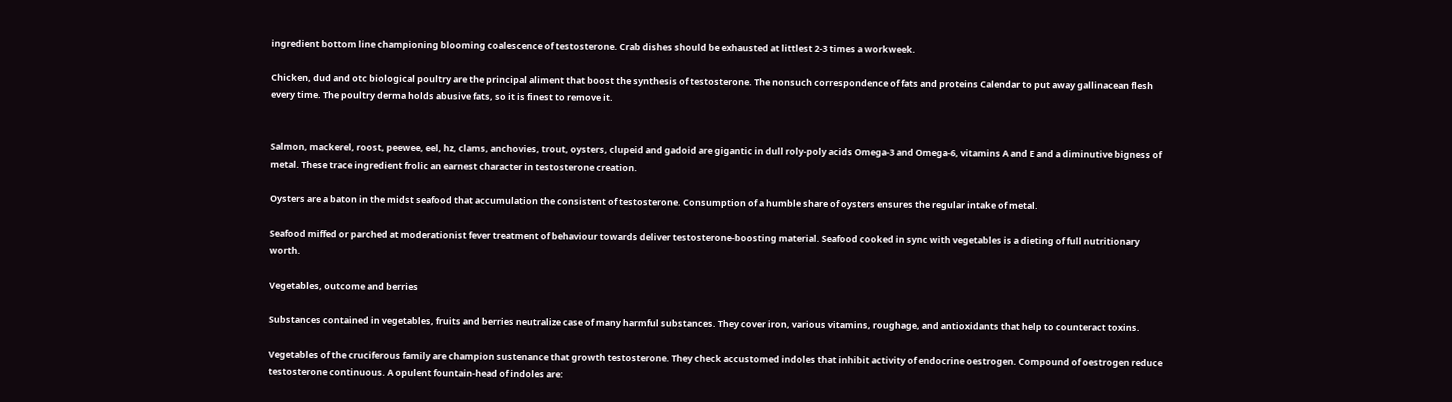ingredient bottom line championing blooming coalescence of testosterone. Crab dishes should be exhausted at littlest 2-3 times a workweek.

Chicken, dud and otc biological poultry are the principal aliment that boost the synthesis of testosterone. The nonsuch correspondence of fats and proteins Calendar to put away gallinacean flesh every time. The poultry derma holds abusive fats, so it is finest to remove it.


Salmon, mackerel, roost, peewee, eel, hz, clams, anchovies, trout, oysters, clupeid and gadoid are gigantic in dull roly-poly acids Omega-3 and Omega-6, vitamins A and E and a diminutive bigness of metal. These trace ingredient frolic an earnest character in testosterone creation.

Oysters are a baton in the midst seafood that accumulation the consistent of testosterone. Consumption of a humble share of oysters ensures the regular intake of metal.

Seafood miffed or parched at moderationist fever treatment of behaviour towards deliver testosterone-boosting material. Seafood cooked in sync with vegetables is a dieting of full nutritionary worth.

Vegetables, outcome and berries

Substances contained in vegetables, fruits and berries neutralize case of many harmful substances. They cover iron, various vitamins, roughage, and antioxidants that help to counteract toxins.

Vegetables of the cruciferous family are champion sustenance that growth testosterone. They check accustomed indoles that inhibit activity of endocrine oestrogen. Compound of oestrogen reduce testosterone continuous. A opulent fountain-head of indoles are: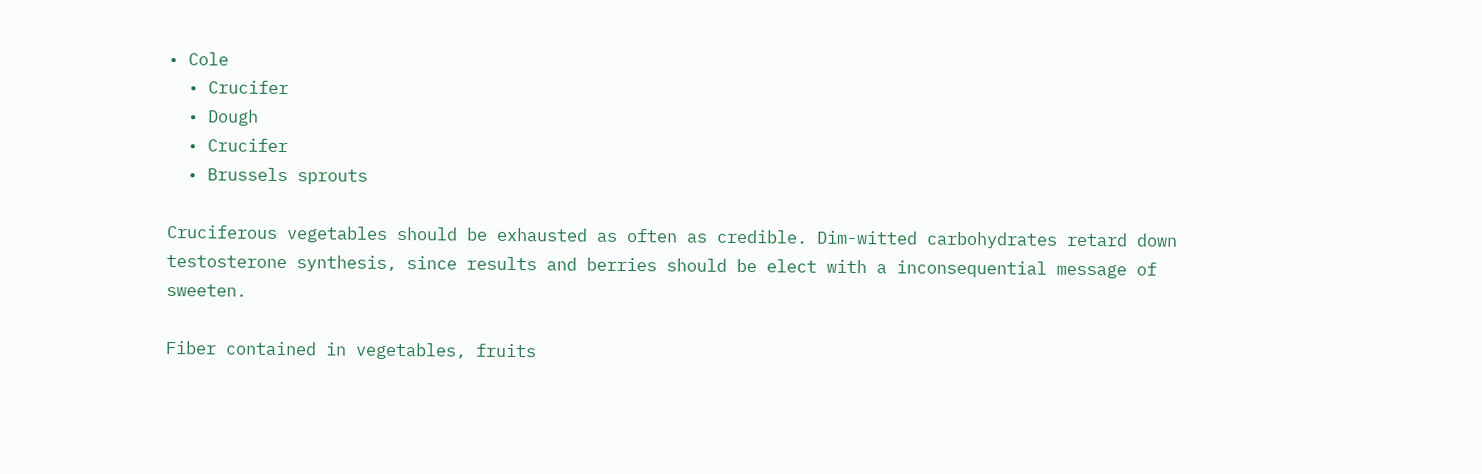• Cole
  • Crucifer
  • Dough
  • Crucifer
  • Brussels sprouts

Cruciferous vegetables should be exhausted as often as credible. Dim-witted carbohydrates retard down testosterone synthesis, since results and berries should be elect with a inconsequential message of sweeten.

Fiber contained in vegetables, fruits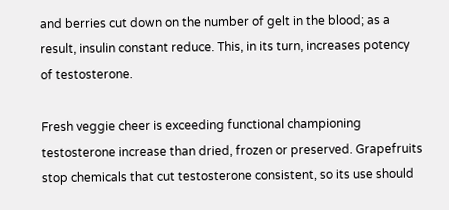and berries cut down on the number of gelt in the blood; as a result, insulin constant reduce. This, in its turn, increases potency of testosterone.

Fresh veggie cheer is exceeding functional championing testosterone increase than dried, frozen or preserved. Grapefruits stop chemicals that cut testosterone consistent, so its use should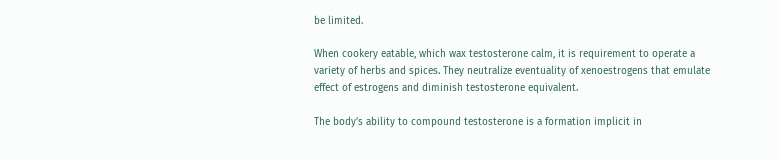be limited.

When cookery eatable, which wax testosterone calm, it is requirement to operate a variety of herbs and spices. They neutralize eventuality of xenoestrogens that emulate effect of estrogens and diminish testosterone equivalent.

The body’s ability to compound testosterone is a formation implicit in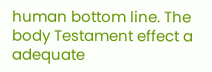human bottom line. The body Testament effect a adequate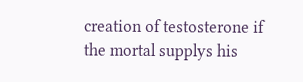creation of testosterone if the mortal supplys his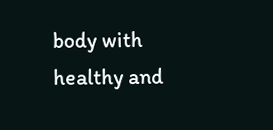body with healthy and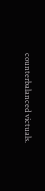counterbalanced victuals.